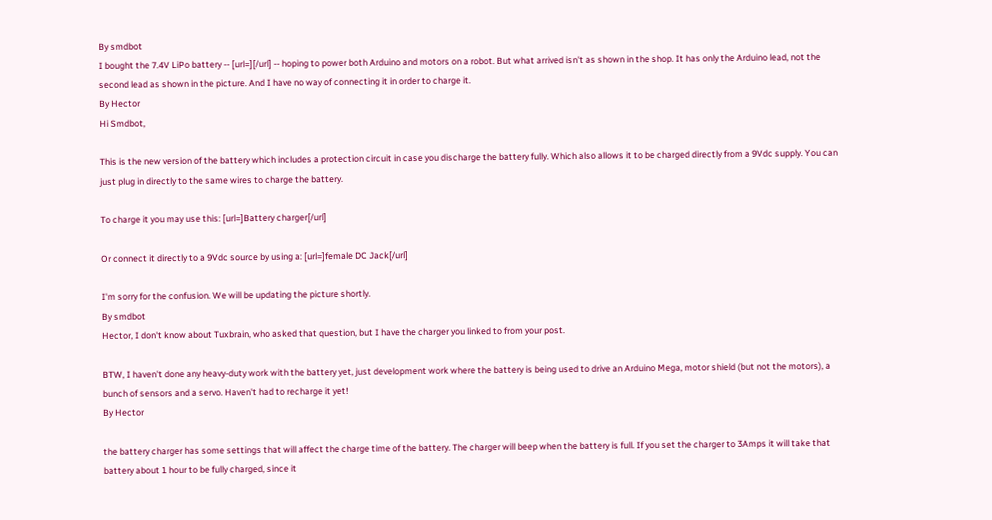By smdbot
I bought the 7.4V LiPo battery -- [url=][/url] -- hoping to power both Arduino and motors on a robot. But what arrived isn't as shown in the shop. It has only the Arduino lead, not the second lead as shown in the picture. And I have no way of connecting it in order to charge it.
By Hector
Hi Smdbot,

This is the new version of the battery which includes a protection circuit in case you discharge the battery fully. Which also allows it to be charged directly from a 9Vdc supply. You can just plug in directly to the same wires to charge the battery.

To charge it you may use this: [url=]Battery charger[/url]

Or connect it directly to a 9Vdc source by using a: [url=]female DC Jack[/url]

I'm sorry for the confusion. We will be updating the picture shortly.
By smdbot
Hector, I don't know about Tuxbrain, who asked that question, but I have the charger you linked to from your post.

BTW, I haven't done any heavy-duty work with the battery yet, just development work where the battery is being used to drive an Arduino Mega, motor shield (but not the motors), a bunch of sensors and a servo. Haven't had to recharge it yet!
By Hector

the battery charger has some settings that will affect the charge time of the battery. The charger will beep when the battery is full. If you set the charger to 3Amps it will take that battery about 1 hour to be fully charged, since it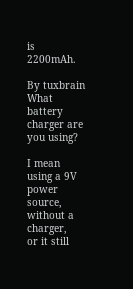is 2200mAh.

By tuxbrain
What battery charger are you using?

I mean using a 9V power source, without a charger,
or it still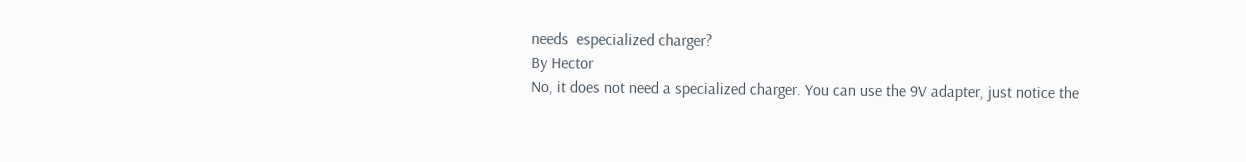needs  especialized charger?
By Hector
No, it does not need a specialized charger. You can use the 9V adapter, just notice the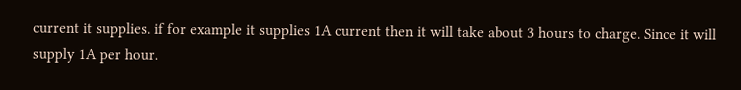current it supplies. if for example it supplies 1A current then it will take about 3 hours to charge. Since it will supply 1A per hour.